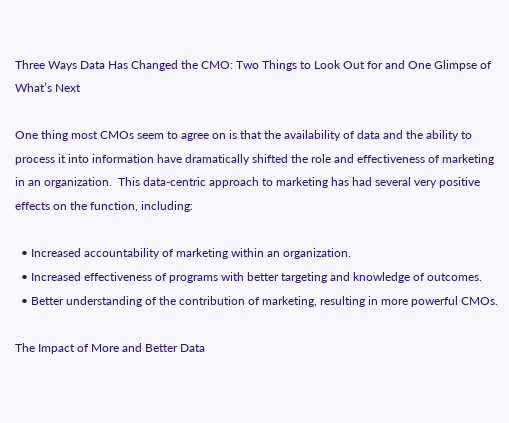Three Ways Data Has Changed the CMO: Two Things to Look Out for and One Glimpse of What’s Next

One thing most CMOs seem to agree on is that the availability of data and the ability to process it into information have dramatically shifted the role and effectiveness of marketing in an organization.  This data-centric approach to marketing has had several very positive effects on the function, including:

  • Increased accountability of marketing within an organization.
  • Increased effectiveness of programs with better targeting and knowledge of outcomes.
  • Better understanding of the contribution of marketing, resulting in more powerful CMOs.

The Impact of More and Better Data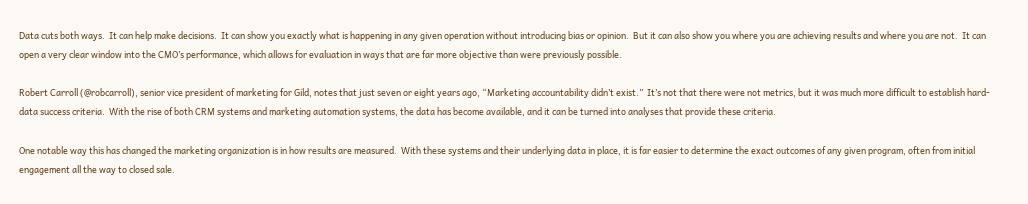Data cuts both ways.  It can help make decisions.  It can show you exactly what is happening in any given operation without introducing bias or opinion.  But it can also show you where you are achieving results and where you are not.  It can open a very clear window into the CMO’s performance, which allows for evaluation in ways that are far more objective than were previously possible.

Robert Carroll (@robcarroll), senior vice president of marketing for Gild, notes that just seven or eight years ago, “Marketing accountability didn’t exist.”  It’s not that there were not metrics, but it was much more difficult to establish hard-data success criteria.  With the rise of both CRM systems and marketing automation systems, the data has become available, and it can be turned into analyses that provide these criteria.

One notable way this has changed the marketing organization is in how results are measured.  With these systems and their underlying data in place, it is far easier to determine the exact outcomes of any given program, often from initial engagement all the way to closed sale.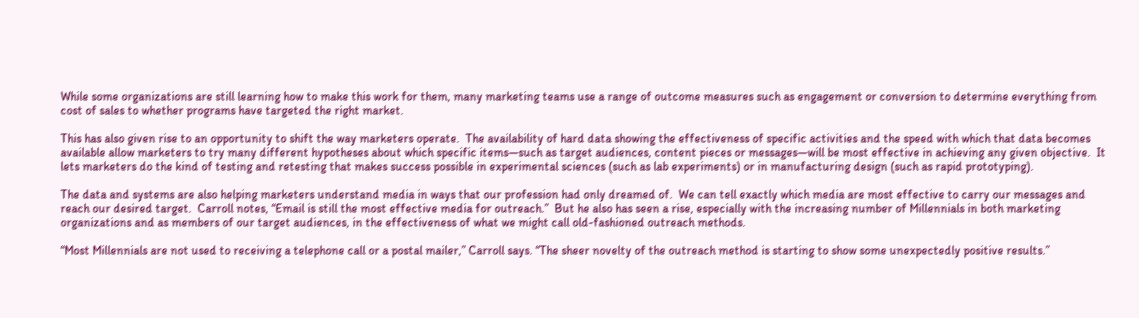While some organizations are still learning how to make this work for them, many marketing teams use a range of outcome measures such as engagement or conversion to determine everything from cost of sales to whether programs have targeted the right market.

This has also given rise to an opportunity to shift the way marketers operate.  The availability of hard data showing the effectiveness of specific activities and the speed with which that data becomes available allow marketers to try many different hypotheses about which specific items—such as target audiences, content pieces or messages—will be most effective in achieving any given objective.  It lets marketers do the kind of testing and retesting that makes success possible in experimental sciences (such as lab experiments) or in manufacturing design (such as rapid prototyping).

The data and systems are also helping marketers understand media in ways that our profession had only dreamed of.  We can tell exactly which media are most effective to carry our messages and reach our desired target.  Carroll notes, “Email is still the most effective media for outreach.”  But he also has seen a rise, especially with the increasing number of Millennials in both marketing organizations and as members of our target audiences, in the effectiveness of what we might call old-fashioned outreach methods.

“Most Millennials are not used to receiving a telephone call or a postal mailer,” Carroll says. “The sheer novelty of the outreach method is starting to show some unexpectedly positive results.”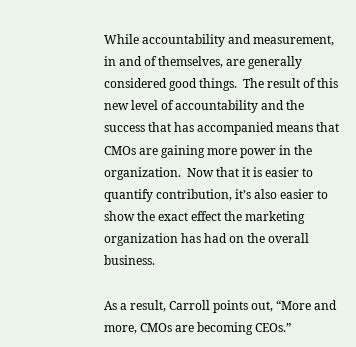While accountability and measurement, in and of themselves, are generally considered good things.  The result of this new level of accountability and the success that has accompanied means that CMOs are gaining more power in the organization.  Now that it is easier to quantify contribution, it’s also easier to show the exact effect the marketing organization has had on the overall business.

As a result, Carroll points out, “More and more, CMOs are becoming CEOs.”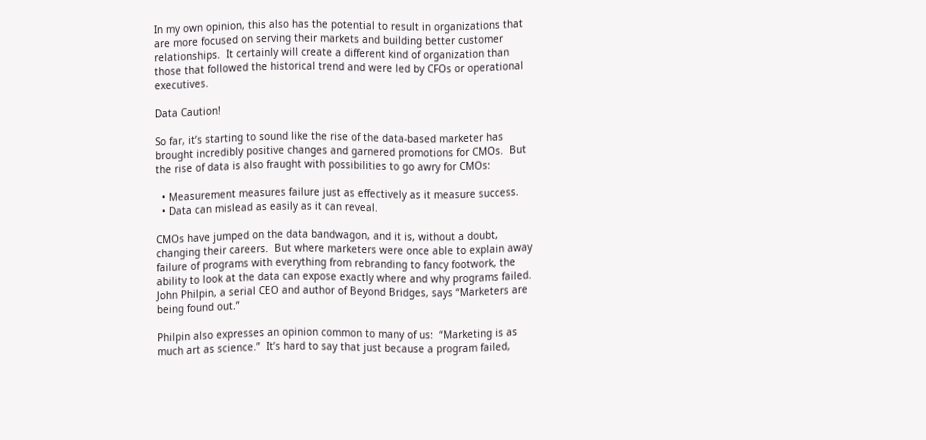In my own opinion, this also has the potential to result in organizations that are more focused on serving their markets and building better customer relationships.  It certainly will create a different kind of organization than those that followed the historical trend and were led by CFOs or operational executives.

Data Caution!

So far, it’s starting to sound like the rise of the data-based marketer has brought incredibly positive changes and garnered promotions for CMOs.  But the rise of data is also fraught with possibilities to go awry for CMOs:

  • Measurement measures failure just as effectively as it measure success.
  • Data can mislead as easily as it can reveal.

CMOs have jumped on the data bandwagon, and it is, without a doubt, changing their careers.  But where marketers were once able to explain away failure of programs with everything from rebranding to fancy footwork, the ability to look at the data can expose exactly where and why programs failed.  John Philpin, a serial CEO and author of Beyond Bridges, says “Marketers are being found out.”

Philpin also expresses an opinion common to many of us:  “Marketing is as much art as science.”  It’s hard to say that just because a program failed,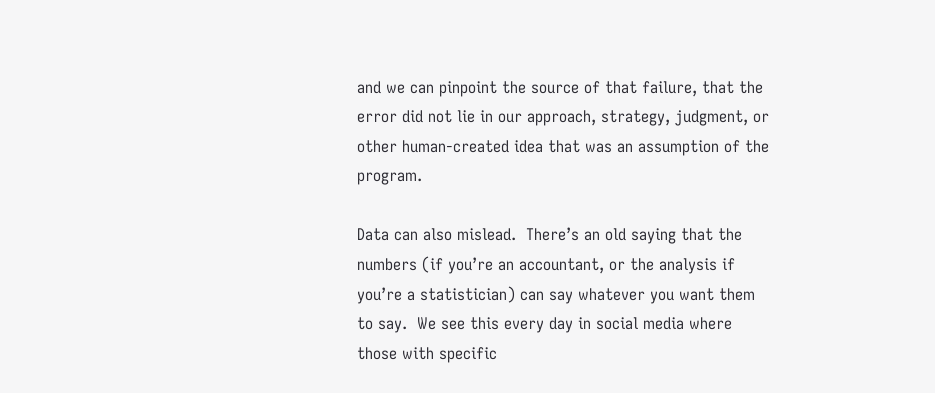and we can pinpoint the source of that failure, that the error did not lie in our approach, strategy, judgment, or other human-created idea that was an assumption of the program.

Data can also mislead.  There’s an old saying that the numbers (if you’re an accountant, or the analysis if you’re a statistician) can say whatever you want them to say.  We see this every day in social media where those with specific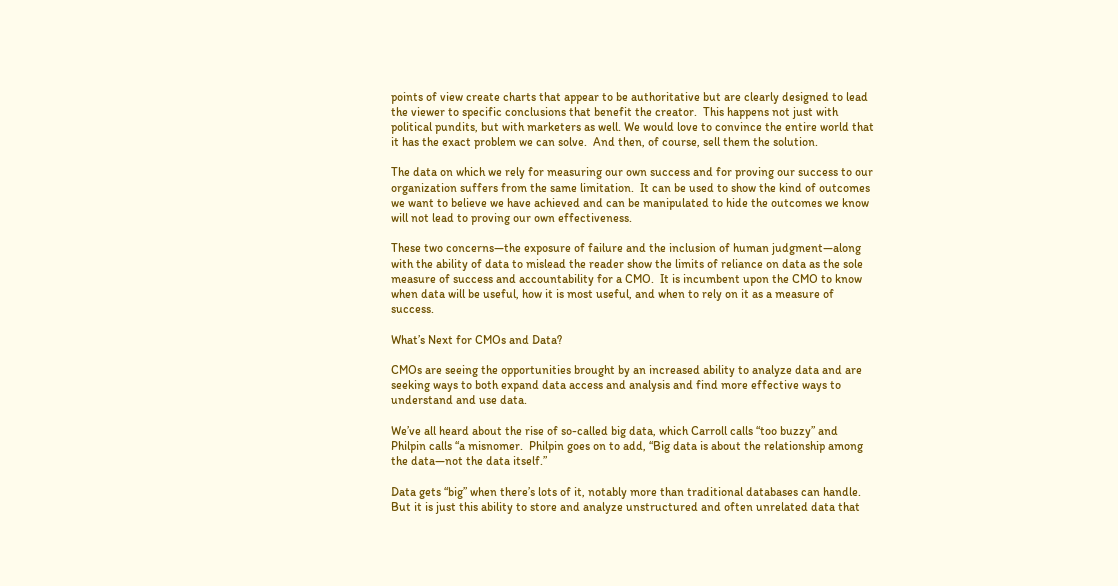points of view create charts that appear to be authoritative but are clearly designed to lead the viewer to specific conclusions that benefit the creator.  This happens not just with political pundits, but with marketers as well. We would love to convince the entire world that it has the exact problem we can solve.  And then, of course, sell them the solution.

The data on which we rely for measuring our own success and for proving our success to our organization suffers from the same limitation.  It can be used to show the kind of outcomes we want to believe we have achieved and can be manipulated to hide the outcomes we know will not lead to proving our own effectiveness.

These two concerns—the exposure of failure and the inclusion of human judgment—along with the ability of data to mislead the reader show the limits of reliance on data as the sole measure of success and accountability for a CMO.  It is incumbent upon the CMO to know when data will be useful, how it is most useful, and when to rely on it as a measure of success.

What’s Next for CMOs and Data?

CMOs are seeing the opportunities brought by an increased ability to analyze data and are seeking ways to both expand data access and analysis and find more effective ways to understand and use data.

We’ve all heard about the rise of so-called big data, which Carroll calls “too buzzy” and Philpin calls “a misnomer.  Philpin goes on to add, “Big data is about the relationship among the data—not the data itself.”

Data gets “big” when there’s lots of it, notably more than traditional databases can handle. But it is just this ability to store and analyze unstructured and often unrelated data that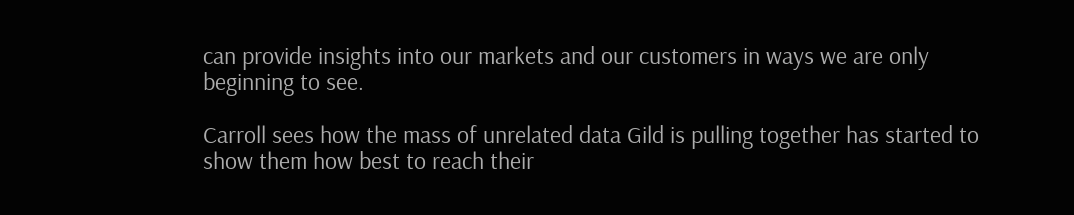can provide insights into our markets and our customers in ways we are only beginning to see.

Carroll sees how the mass of unrelated data Gild is pulling together has started to show them how best to reach their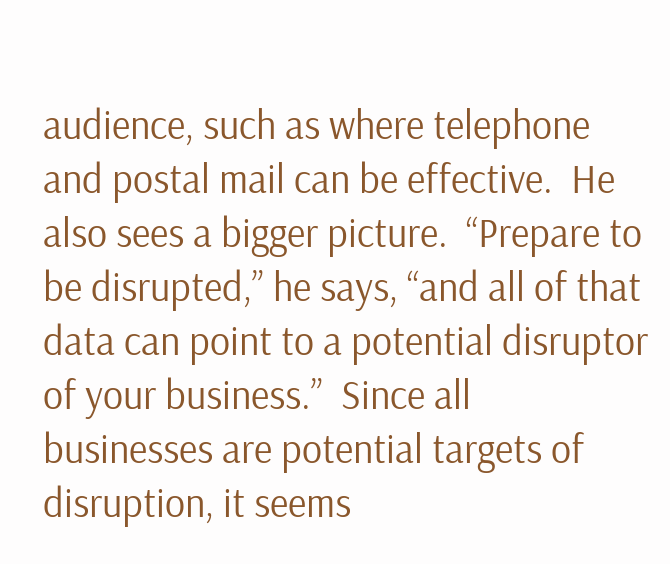audience, such as where telephone and postal mail can be effective.  He also sees a bigger picture.  “Prepare to be disrupted,” he says, “and all of that data can point to a potential disruptor of your business.”  Since all businesses are potential targets of disruption, it seems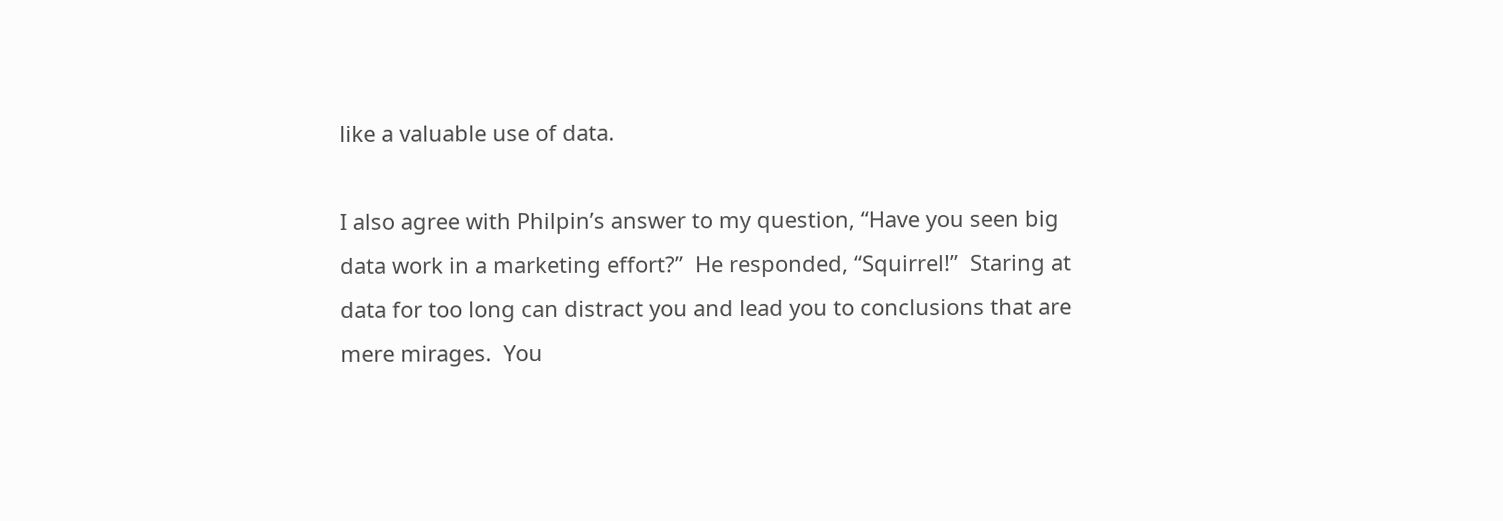like a valuable use of data.

I also agree with Philpin’s answer to my question, “Have you seen big data work in a marketing effort?”  He responded, “Squirrel!”  Staring at data for too long can distract you and lead you to conclusions that are mere mirages.  You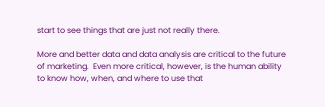start to see things that are just not really there.

More and better data and data analysis are critical to the future of marketing.  Even more critical, however, is the human ability to know how, when, and where to use that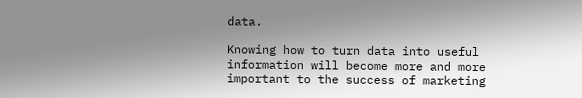data.

Knowing how to turn data into useful information will become more and more important to the success of marketing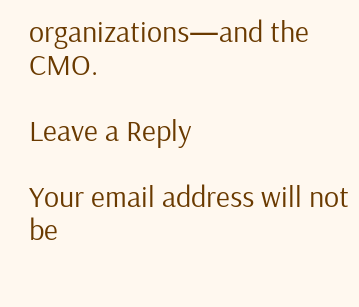organizations—and the CMO.

Leave a Reply

Your email address will not be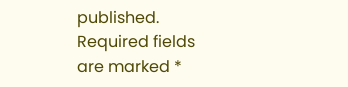published. Required fields are marked *